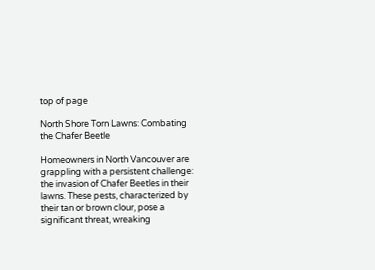top of page

North Shore Torn Lawns: Combating the Chafer Beetle

Homeowners in North Vancouver are grappling with a persistent challenge: the invasion of Chafer Beetles in their lawns. These pests, characterized by their tan or brown clour, pose a significant threat, wreaking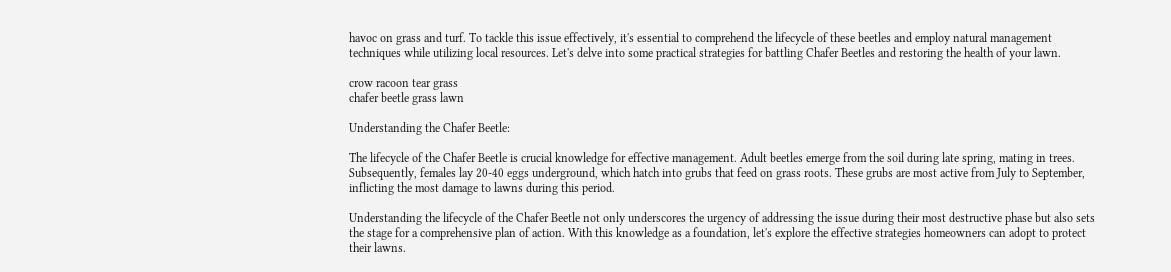havoc on grass and turf. To tackle this issue effectively, it's essential to comprehend the lifecycle of these beetles and employ natural management techniques while utilizing local resources. Let's delve into some practical strategies for battling Chafer Beetles and restoring the health of your lawn.

crow racoon tear grass
chafer beetle grass lawn

Understanding the Chafer Beetle:

The lifecycle of the Chafer Beetle is crucial knowledge for effective management. Adult beetles emerge from the soil during late spring, mating in trees. Subsequently, females lay 20-40 eggs underground, which hatch into grubs that feed on grass roots. These grubs are most active from July to September, inflicting the most damage to lawns during this period.

Understanding the lifecycle of the Chafer Beetle not only underscores the urgency of addressing the issue during their most destructive phase but also sets the stage for a comprehensive plan of action. With this knowledge as a foundation, let's explore the effective strategies homeowners can adopt to protect their lawns.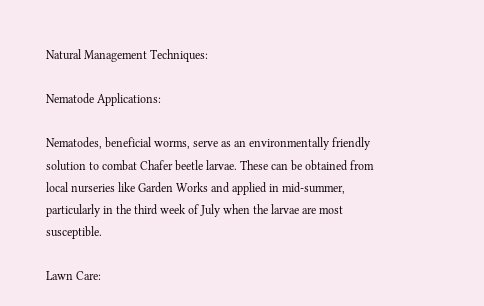Natural Management Techniques:

Nematode Applications:

Nematodes, beneficial worms, serve as an environmentally friendly solution to combat Chafer beetle larvae. These can be obtained from local nurseries like Garden Works and applied in mid-summer, particularly in the third week of July when the larvae are most susceptible.

Lawn Care: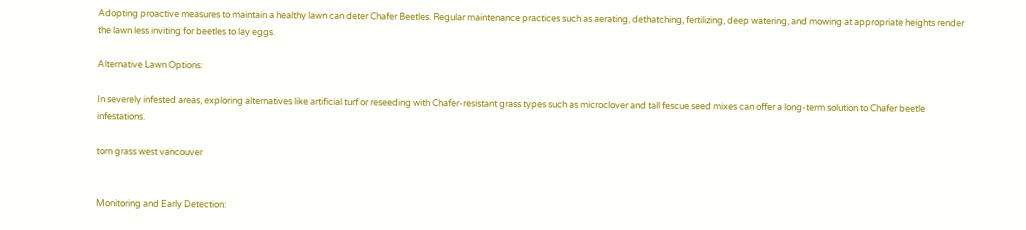Adopting proactive measures to maintain a healthy lawn can deter Chafer Beetles. Regular maintenance practices such as aerating, dethatching, fertilizing, deep watering, and mowing at appropriate heights render the lawn less inviting for beetles to lay eggs.

Alternative Lawn Options:

In severely infested areas, exploring alternatives like artificial turf or reseeding with Chafer-resistant grass types such as microclover and tall fescue seed mixes can offer a long-term solution to Chafer beetle infestations.

torn grass west vancouver


Monitoring and Early Detection: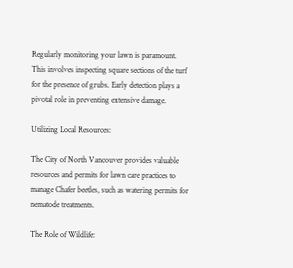Regularly monitoring your lawn is paramount. This involves inspecting square sections of the turf for the presence of grubs. Early detection plays a pivotal role in preventing extensive damage.

Utilizing Local Resources:

The City of North Vancouver provides valuable resources and permits for lawn care practices to manage Chafer beetles, such as watering permits for nematode treatments.

The Role of Wildlife: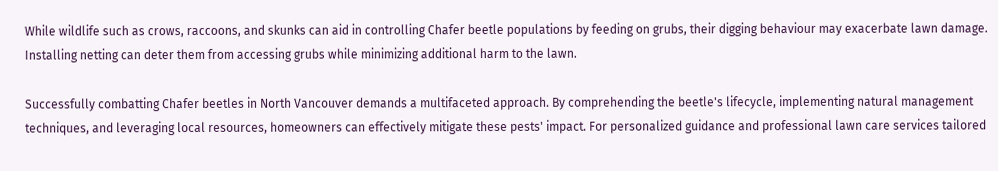While wildlife such as crows, raccoons, and skunks can aid in controlling Chafer beetle populations by feeding on grubs, their digging behaviour may exacerbate lawn damage. Installing netting can deter them from accessing grubs while minimizing additional harm to the lawn.

Successfully combatting Chafer beetles in North Vancouver demands a multifaceted approach. By comprehending the beetle's lifecycle, implementing natural management techniques, and leveraging local resources, homeowners can effectively mitigate these pests' impact. For personalized guidance and professional lawn care services tailored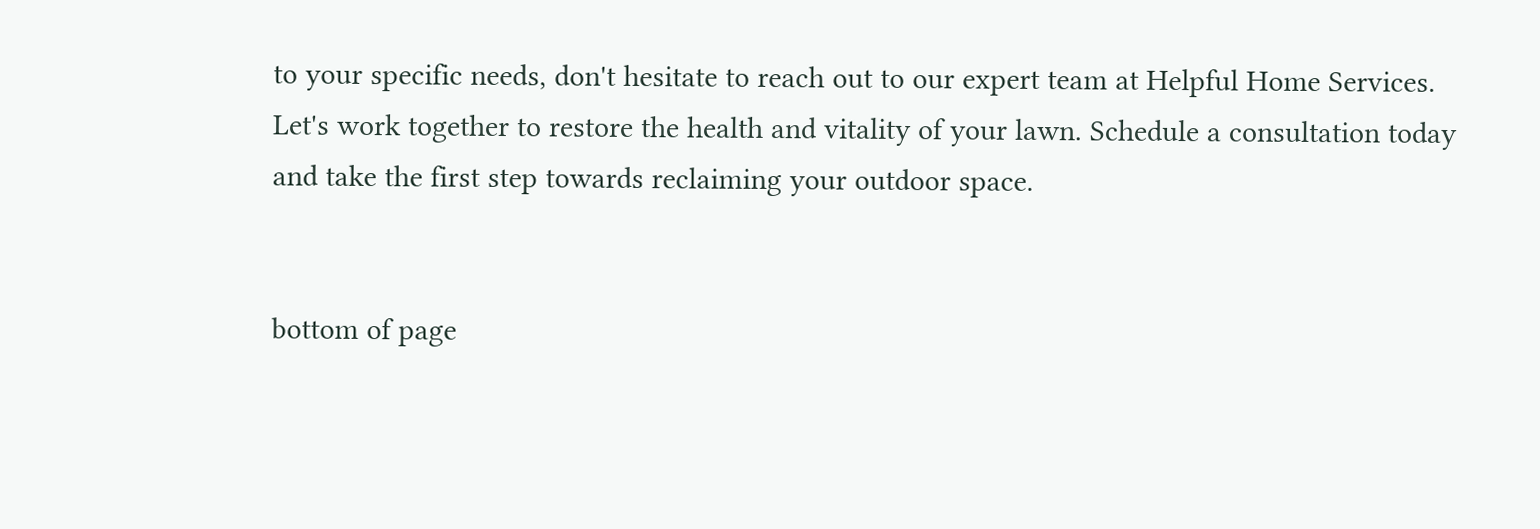to your specific needs, don't hesitate to reach out to our expert team at Helpful Home Services. Let's work together to restore the health and vitality of your lawn. Schedule a consultation today and take the first step towards reclaiming your outdoor space.


bottom of page